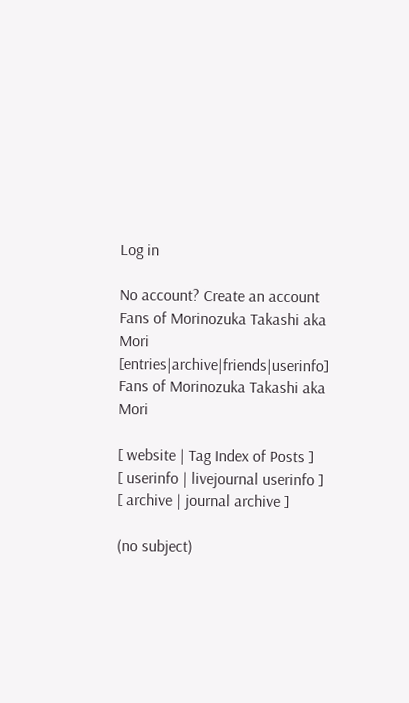Log in

No account? Create an account
Fans of Morinozuka Takashi aka Mori [entries|archive|friends|userinfo]
Fans of Morinozuka Takashi aka Mori

[ website | Tag Index of Posts ]
[ userinfo | livejournal userinfo ]
[ archive | journal archive ]

(no subject)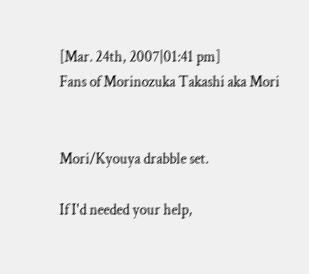[Mar. 24th, 2007|01:41 pm]
Fans of Morinozuka Takashi aka Mori


Mori/Kyouya drabble set.

If I'd needed your help,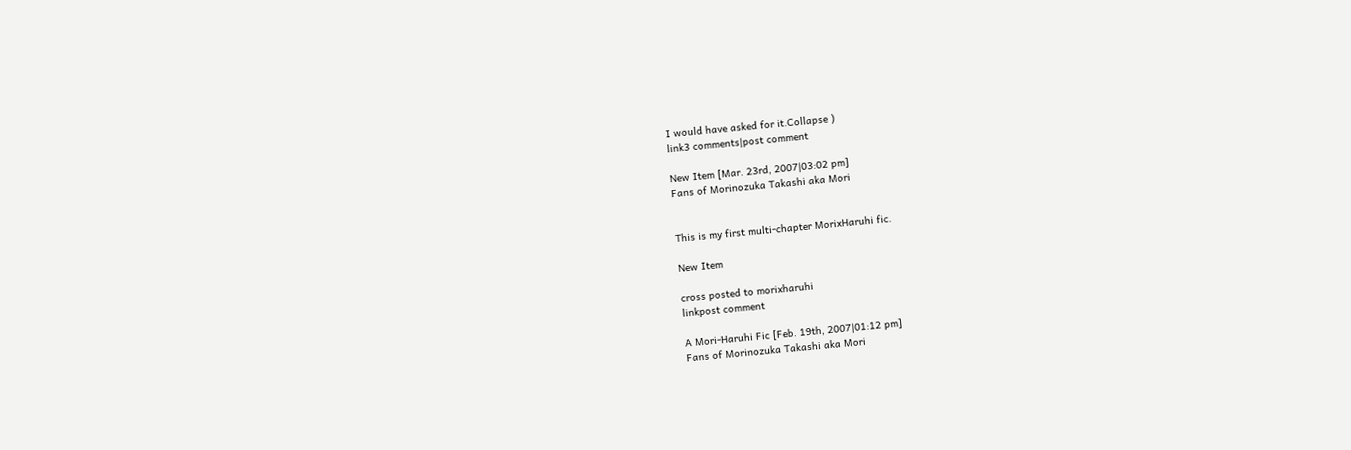I would have asked for it.Collapse )
link3 comments|post comment

New Item [Mar. 23rd, 2007|03:02 pm]
Fans of Morinozuka Takashi aka Mori


This is my first multi-chapter MorixHaruhi fic.

New Item

cross posted to morixharuhi
linkpost comment

A Mori-Haruhi Fic [Feb. 19th, 2007|01:12 pm]
Fans of Morinozuka Takashi aka Mori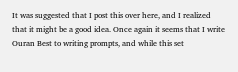It was suggested that I post this over here, and I realized that it might be a good idea. Once again it seems that I write Ouran Best to writing prompts, and while this set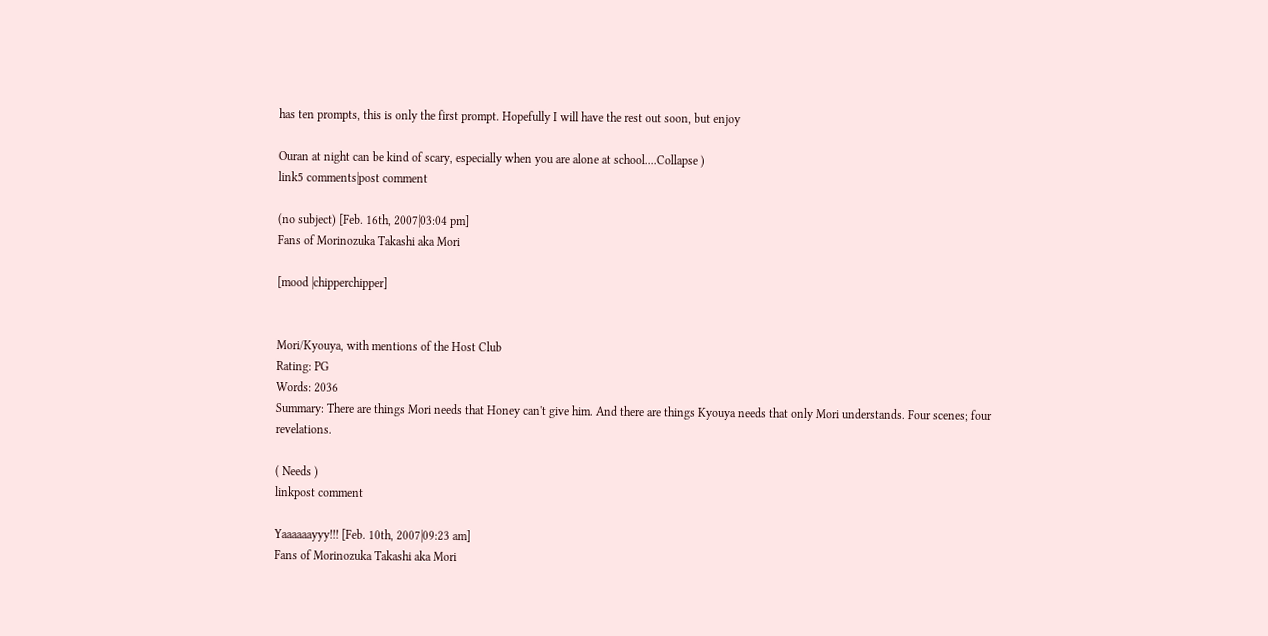has ten prompts, this is only the first prompt. Hopefully I will have the rest out soon, but enjoy

Ouran at night can be kind of scary, especially when you are alone at school....Collapse )
link5 comments|post comment

(no subject) [Feb. 16th, 2007|03:04 pm]
Fans of Morinozuka Takashi aka Mori

[mood |chipperchipper]


Mori/Kyouya, with mentions of the Host Club
Rating: PG
Words: 2036
Summary: There are things Mori needs that Honey can't give him. And there are things Kyouya needs that only Mori understands. Four scenes; four revelations.

( Needs )
linkpost comment

Yaaaaaayyy!!! [Feb. 10th, 2007|09:23 am]
Fans of Morinozuka Takashi aka Mori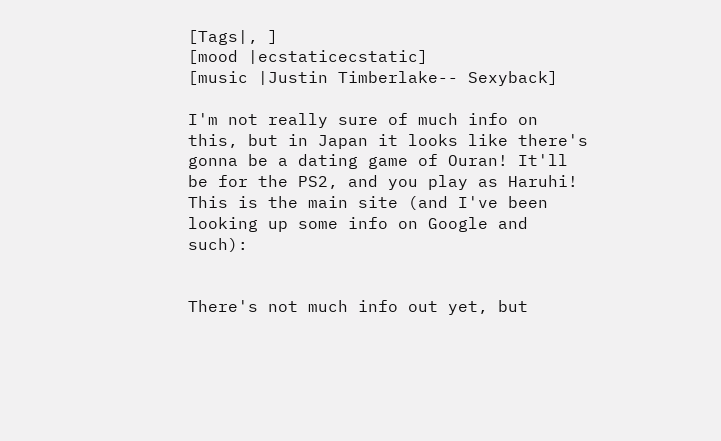[Tags|, ]
[mood |ecstaticecstatic]
[music |Justin Timberlake-- Sexyback]

I'm not really sure of much info on this, but in Japan it looks like there's gonna be a dating game of Ouran! It'll be for the PS2, and you play as Haruhi! This is the main site (and I've been looking up some info on Google and such):


There's not much info out yet, but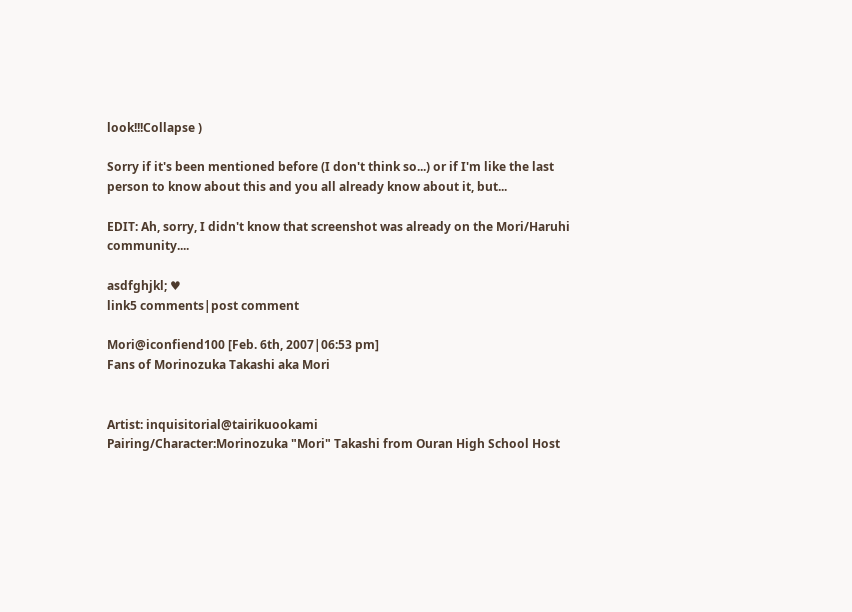look!!!Collapse )

Sorry if it's been mentioned before (I don't think so...) or if I'm like the last person to know about this and you all already know about it, but...

EDIT: Ah, sorry, I didn't know that screenshot was already on the Mori/Haruhi community....

asdfghjkl; ♥
link5 comments|post comment

Mori@iconfiend100 [Feb. 6th, 2007|06:53 pm]
Fans of Morinozuka Takashi aka Mori


Artist: inquisitorial@tairikuookami
Pairing/Character:Morinozuka "Mori" Takashi from Ouran High School Host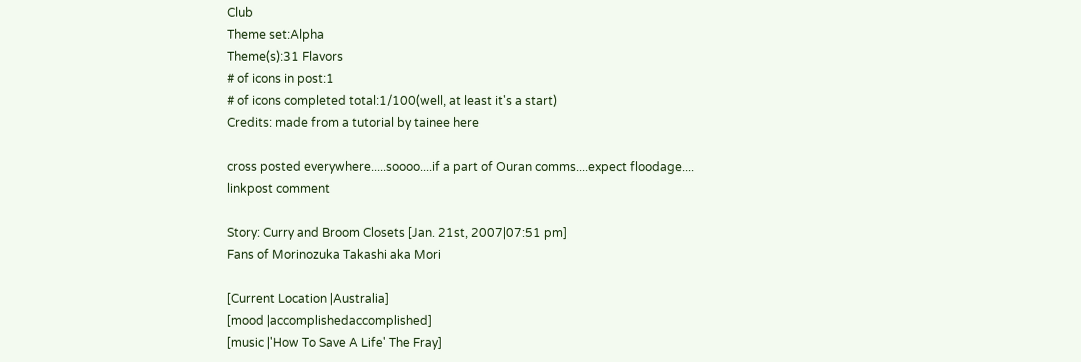Club
Theme set:Alpha
Theme(s):31 Flavors
# of icons in post:1
# of icons completed total:1/100(well, at least it's a start)
Credits: made from a tutorial by tainee here

cross posted everywhere.....soooo....if a part of Ouran comms....expect floodage....
linkpost comment

Story: Curry and Broom Closets [Jan. 21st, 2007|07:51 pm]
Fans of Morinozuka Takashi aka Mori

[Current Location |Australia]
[mood |accomplishedaccomplished]
[music |'How To Save A Life' The Fray]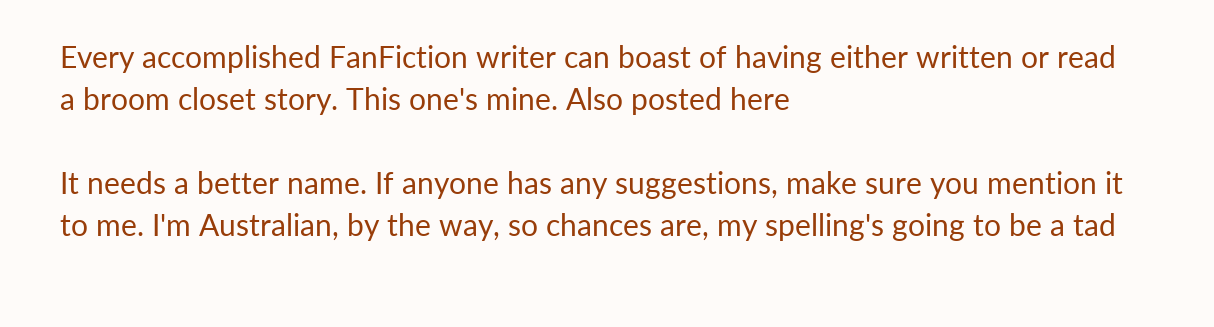Every accomplished FanFiction writer can boast of having either written or read a broom closet story. This one's mine. Also posted here

It needs a better name. If anyone has any suggestions, make sure you mention it to me. I'm Australian, by the way, so chances are, my spelling's going to be a tad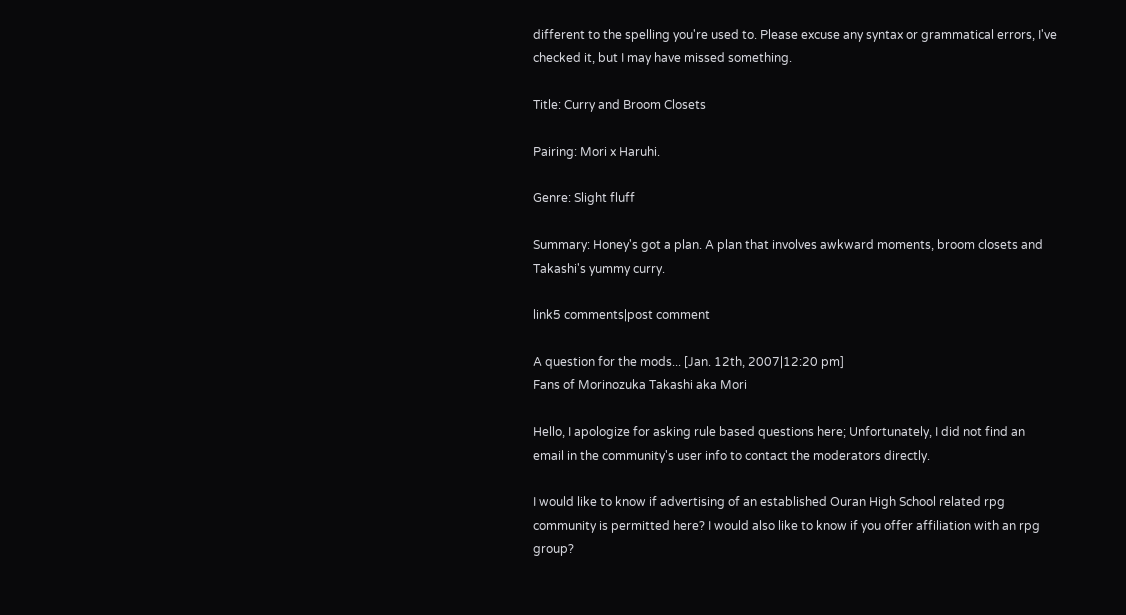different to the spelling you're used to. Please excuse any syntax or grammatical errors, I've checked it, but I may have missed something.

Title: Curry and Broom Closets

Pairing: Mori x Haruhi.

Genre: Slight fluff

Summary: Honey's got a plan. A plan that involves awkward moments, broom closets and Takashi's yummy curry.

link5 comments|post comment

A question for the mods... [Jan. 12th, 2007|12:20 pm]
Fans of Morinozuka Takashi aka Mori

Hello, I apologize for asking rule based questions here; Unfortunately, I did not find an email in the community's user info to contact the moderators directly.

I would like to know if advertising of an established Ouran High School related rpg community is permitted here? I would also like to know if you offer affiliation with an rpg group?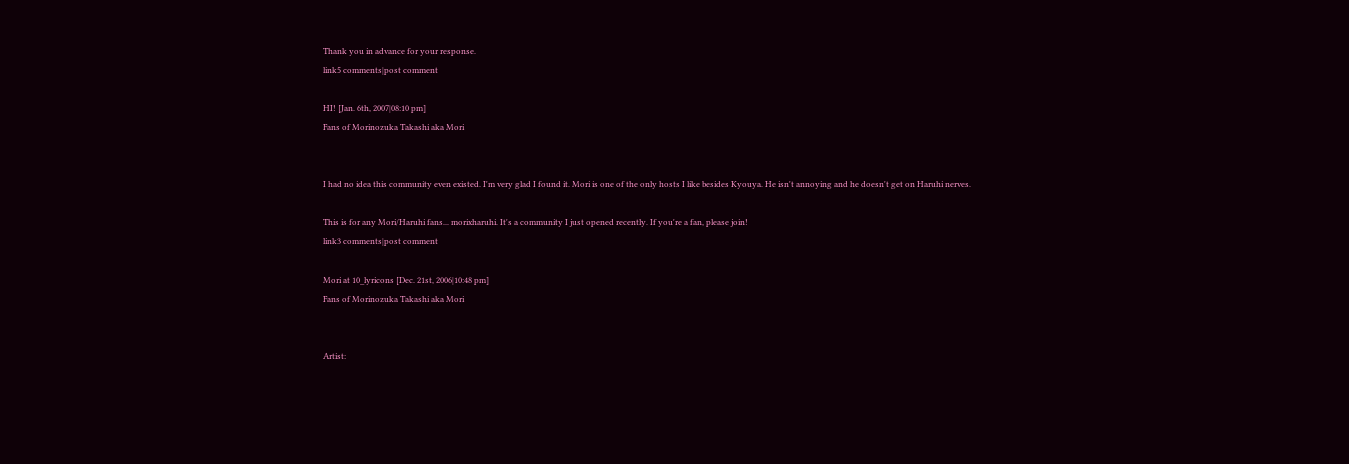Thank you in advance for your response.
link5 comments|post comment

HI! [Jan. 6th, 2007|08:10 pm]
Fans of Morinozuka Takashi aka Mori


I had no idea this community even existed. I'm very glad I found it. Mori is one of the only hosts I like besides Kyouya. He isn't annoying and he doesn't get on Haruhi nerves.

This is for any Mori/Haruhi fans... morixharuhi. It's a community I just opened recently. If you're a fan, please join!
link3 comments|post comment

Mori at 10_lyricons [Dec. 21st, 2006|10:48 pm]
Fans of Morinozuka Takashi aka Mori


Artist: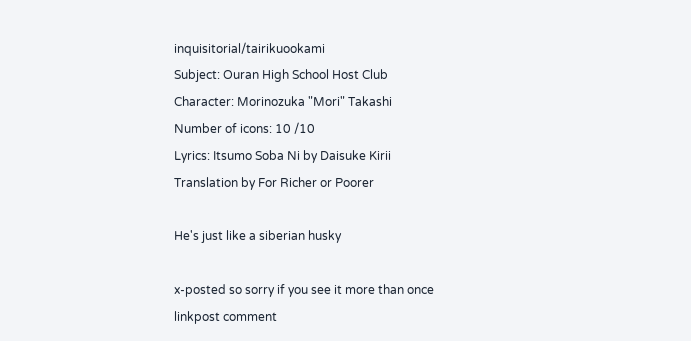inquisitorial/tairikuookami
Subject: Ouran High School Host Club
Character: Morinozuka "Mori" Takashi
Number of icons: 10 /10
Lyrics: Itsumo Soba Ni by Daisuke Kirii
Translation by For Richer or Poorer

He's just like a siberian husky

x-posted so sorry if you see it more than once
linkpost comment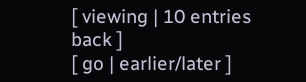[ viewing | 10 entries back ]
[ go | earlier/later ]